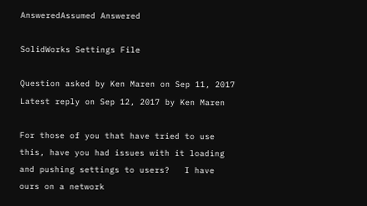AnsweredAssumed Answered

SolidWorks Settings File

Question asked by Ken Maren on Sep 11, 2017
Latest reply on Sep 12, 2017 by Ken Maren

For those of you that have tried to use this, have you had issues with it loading and pushing settings to users?   I have ours on a network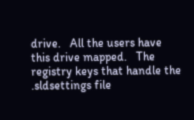drive.   All the users have this drive mapped.   The registry keys that handle the .sldsettings file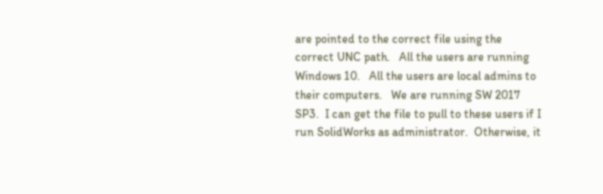are pointed to the correct file using the correct UNC path.   All the users are running Windows 10.   All the users are local admins to their computers.   We are running SW 2017 SP3.  I can get the file to pull to these users if I run SolidWorks as administrator.  Otherwise, it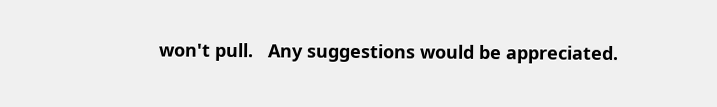won't pull.   Any suggestions would be appreciated.